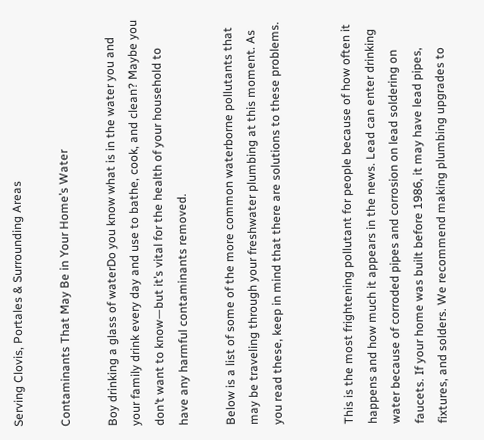Serving Clovis, Portales & Surrounding Areas

Contaminants That May Be in Your Home’s Water

Boy drinking a glass of waterDo you know what is in the water you and your family drink every day and use to bathe, cook, and clean? Maybe you don’t want to know—but it’s vital for the health of your household to have any harmful contaminants removed.

Below is a list of some of the more common waterborne pollutants that may be traveling through your freshwater plumbing at this moment. As you read these, keep in mind that there are solutions to these problems.


This is the most frightening pollutant for people because of how often it happens and how much it appears in the news. Lead can enter drinking water because of corroded pipes and corrosion on lead soldering on faucets. If your home was built before 1986, it may have lead pipes, fixtures, and solders. We recommend making plumbing upgrades to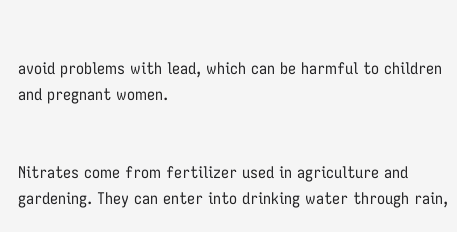avoid problems with lead, which can be harmful to children and pregnant women.


Nitrates come from fertilizer used in agriculture and gardening. They can enter into drinking water through rain,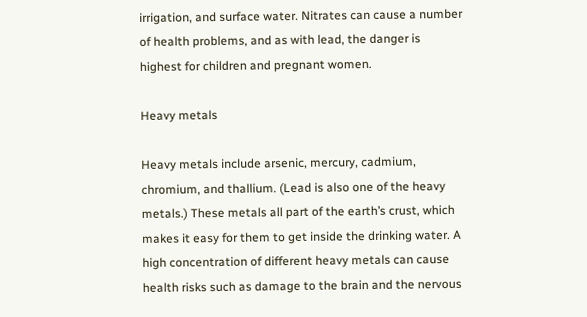irrigation, and surface water. Nitrates can cause a number of health problems, and as with lead, the danger is highest for children and pregnant women.

Heavy metals

Heavy metals include arsenic, mercury, cadmium, chromium, and thallium. (Lead is also one of the heavy metals.) These metals all part of the earth’s crust, which makes it easy for them to get inside the drinking water. A high concentration of different heavy metals can cause health risks such as damage to the brain and the nervous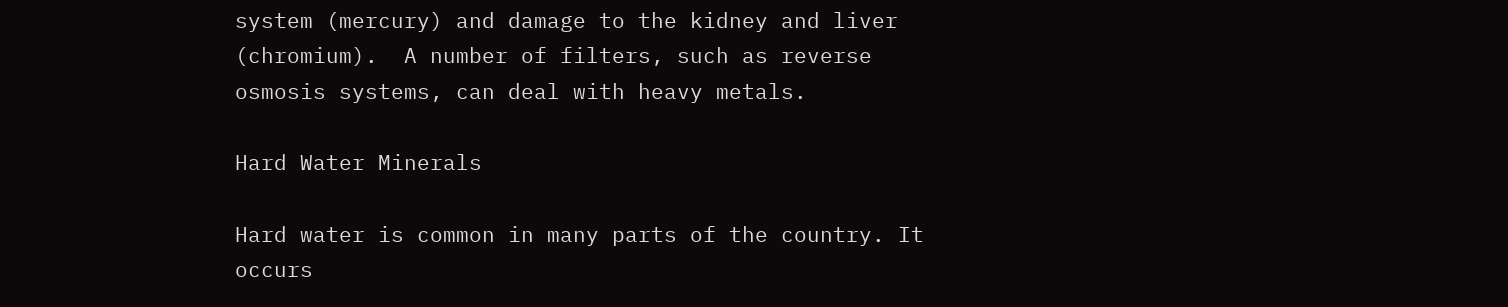system (mercury) and damage to the kidney and liver (chromium).  A number of filters, such as reverse osmosis systems, can deal with heavy metals.

Hard Water Minerals

Hard water is common in many parts of the country. It occurs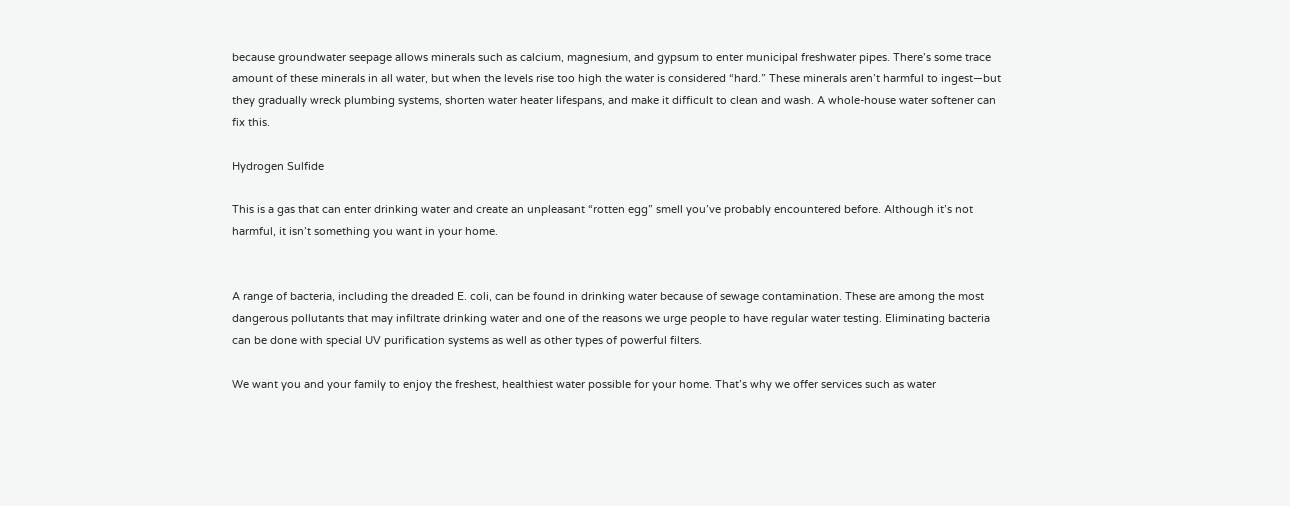because groundwater seepage allows minerals such as calcium, magnesium, and gypsum to enter municipal freshwater pipes. There’s some trace amount of these minerals in all water, but when the levels rise too high the water is considered “hard.” These minerals aren’t harmful to ingest—but they gradually wreck plumbing systems, shorten water heater lifespans, and make it difficult to clean and wash. A whole-house water softener can fix this.

Hydrogen Sulfide

This is a gas that can enter drinking water and create an unpleasant “rotten egg” smell you’ve probably encountered before. Although it’s not harmful, it isn’t something you want in your home.


A range of bacteria, including the dreaded E. coli, can be found in drinking water because of sewage contamination. These are among the most dangerous pollutants that may infiltrate drinking water and one of the reasons we urge people to have regular water testing. Eliminating bacteria can be done with special UV purification systems as well as other types of powerful filters.

We want you and your family to enjoy the freshest, healthiest water possible for your home. That’s why we offer services such as water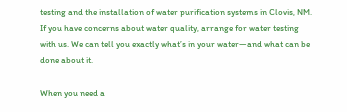testing and the installation of water purification systems in Clovis, NM. If you have concerns about water quality, arrange for water testing with us. We can tell you exactly what’s in your water—and what can be done about it.

When you need a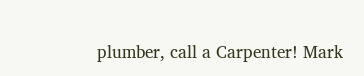plumber, call a Carpenter! Mark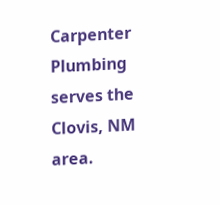Carpenter Plumbing serves the Clovis, NM area.